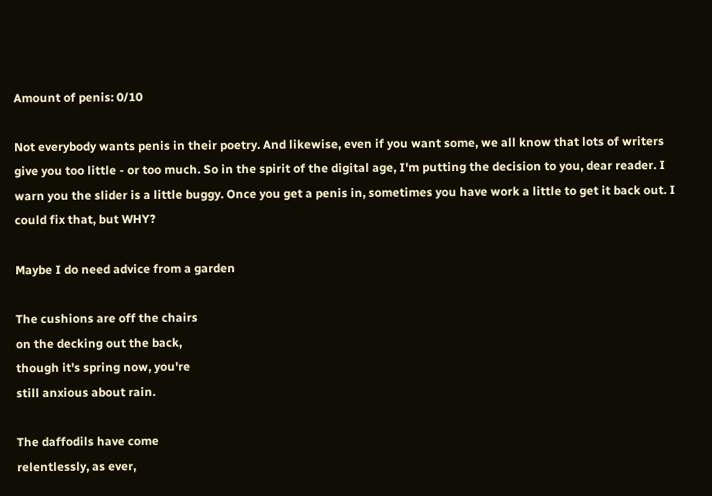Amount of penis: 0/10

Not everybody wants penis in their poetry. And likewise, even if you want some, we all know that lots of writers give you too little - or too much. So in the spirit of the digital age, I'm putting the decision to you, dear reader. I warn you the slider is a little buggy. Once you get a penis in, sometimes you have work a little to get it back out. I could fix that, but WHY?

Maybe I do need advice from a garden

The cushions are off the chairs
on the decking out the back,
though it's spring now, you're
still anxious about rain.

The daffodils have come
relentlessly, as ever,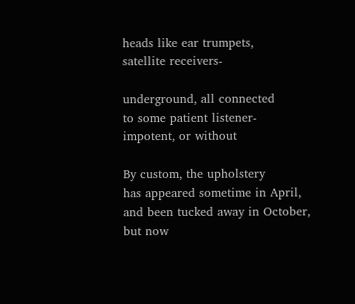heads like ear trumpets,
satellite receivers-

underground, all connected
to some patient listener-
impotent, or without

By custom, the upholstery
has appeared sometime in April,
and been tucked away in October,
but now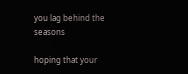you lag behind the seasons

hoping that your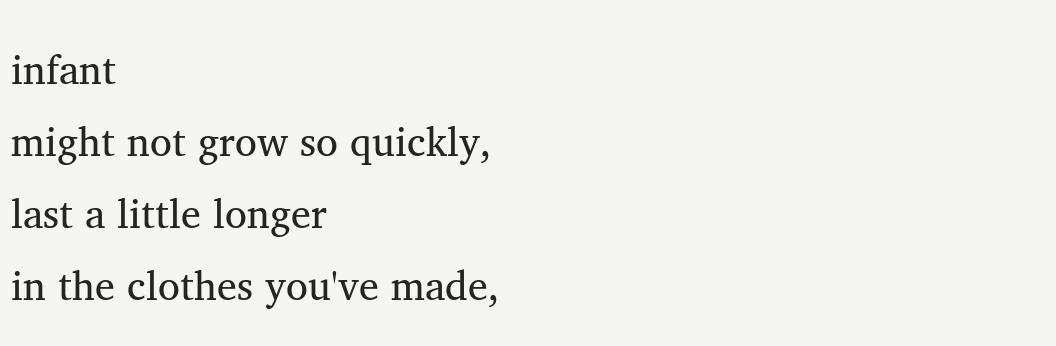infant
might not grow so quickly,
last a little longer
in the clothes you've made,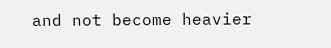and not become heavier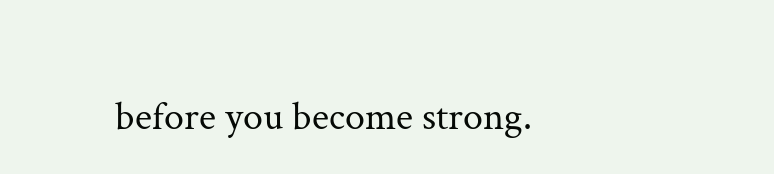before you become strong.